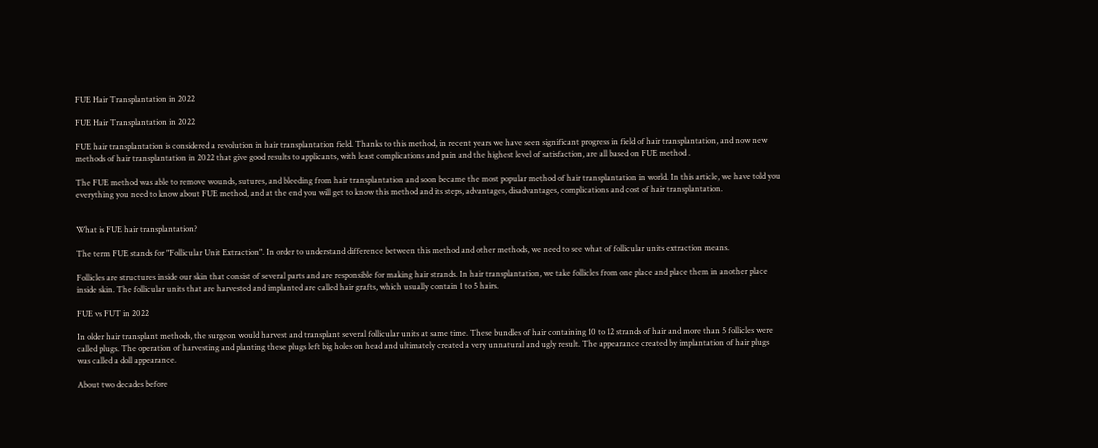FUE Hair Transplantation in 2022

FUE Hair Transplantation in 2022

FUE hair transplantation is considered a revolution in hair transplantation field. Thanks to this method, in recent years we have seen significant progress in field of hair transplantation, and now new methods of hair transplantation in 2022 that give good results to applicants, with least complications and pain and the highest level of satisfaction, are all based on FUE method .

The FUE method was able to remove wounds, sutures, and bleeding from hair transplantation and soon became the most popular method of hair transplantation in world. In this article, we have told you everything you need to know about FUE method, and at the end you will get to know this method and its steps, advantages, disadvantages, complications and cost of hair transplantation.


What is FUE hair transplantation?

The term FUE stands for "Follicular Unit Extraction". In order to understand difference between this method and other methods, we need to see what of follicular units extraction means.

Follicles are structures inside our skin that consist of several parts and are responsible for making hair strands. In hair transplantation, we take follicles from one place and place them in another place inside skin. The follicular units that are harvested and implanted are called hair grafts, which usually contain 1 to 5 hairs.

FUE vs FUT in 2022

In older hair transplant methods, the surgeon would harvest and transplant several follicular units at same time. These bundles of hair containing 10 to 12 strands of hair and more than 5 follicles were called plugs. The operation of harvesting and planting these plugs left big holes on head and ultimately created a very unnatural and ugly result. The appearance created by implantation of hair plugs was called a doll appearance.

About two decades before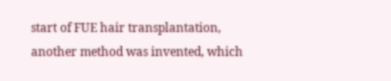start of FUE hair transplantation, another method was invented, which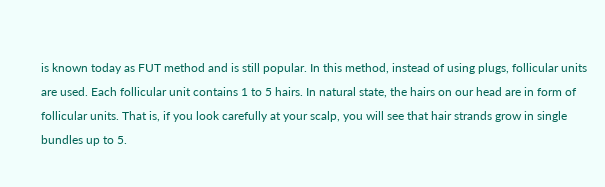is known today as FUT method and is still popular. In this method, instead of using plugs, follicular units are used. Each follicular unit contains 1 to 5 hairs. In natural state, the hairs on our head are in form of follicular units. That is, if you look carefully at your scalp, you will see that hair strands grow in single bundles up to 5.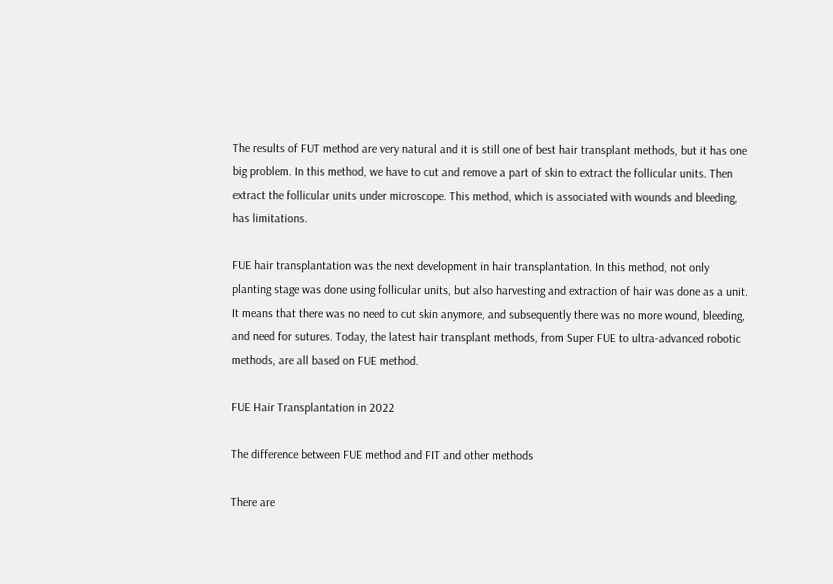The results of FUT method are very natural and it is still one of best hair transplant methods, but it has one big problem. In this method, we have to cut and remove a part of skin to extract the follicular units. Then extract the follicular units under microscope. This method, which is associated with wounds and bleeding, has limitations.

FUE hair transplantation was the next development in hair transplantation. In this method, not only planting stage was done using follicular units, but also harvesting and extraction of hair was done as a unit. It means that there was no need to cut skin anymore, and subsequently there was no more wound, bleeding, and need for sutures. Today, the latest hair transplant methods, from Super FUE to ultra-advanced robotic methods, are all based on FUE method.

FUE Hair Transplantation in 2022

The difference between FUE method and FIT and other methods

There are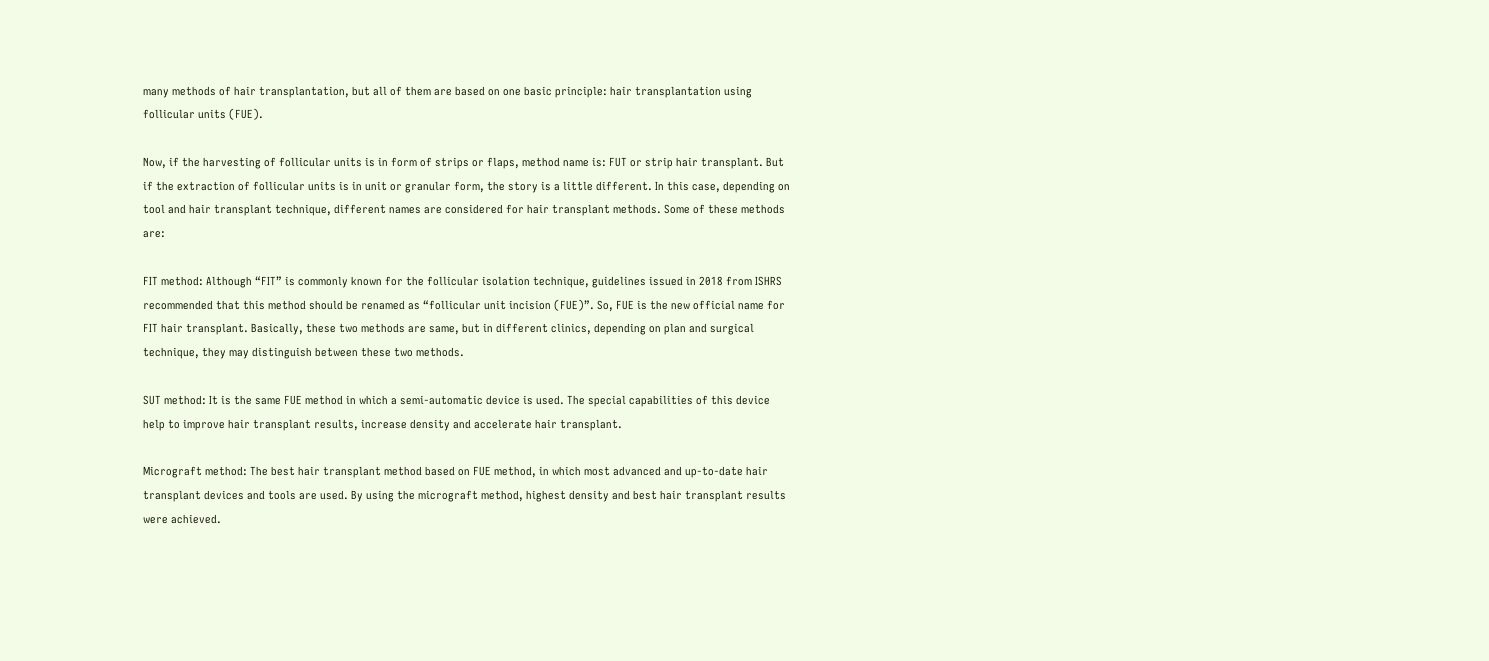many methods of hair transplantation, but all of them are based on one basic principle: hair transplantation using follicular units (FUE).

Now, if the harvesting of follicular units is in form of strips or flaps, method name is: FUT or strip hair transplant. But if the extraction of follicular units is in unit or granular form, the story is a little different. In this case, depending on tool and hair transplant technique, different names are considered for hair transplant methods. Some of these methods are:

FIT method: Although “FIT” is commonly known for the follicular isolation technique, guidelines issued in 2018 from ISHRS recommended that this method should be renamed as “follicular unit incision (FUE)”. So, FUE is the new official name for FIT hair transplant. Basically, these two methods are same, but in different clinics, depending on plan and surgical technique, they may distinguish between these two methods.

SUT method: It is the same FUE method in which a semi-automatic device is used. The special capabilities of this device help to improve hair transplant results, increase density and accelerate hair transplant.

Micrograft method: The best hair transplant method based on FUE method, in which most advanced and up-to-date hair transplant devices and tools are used. By using the micrograft method, highest density and best hair transplant results were achieved.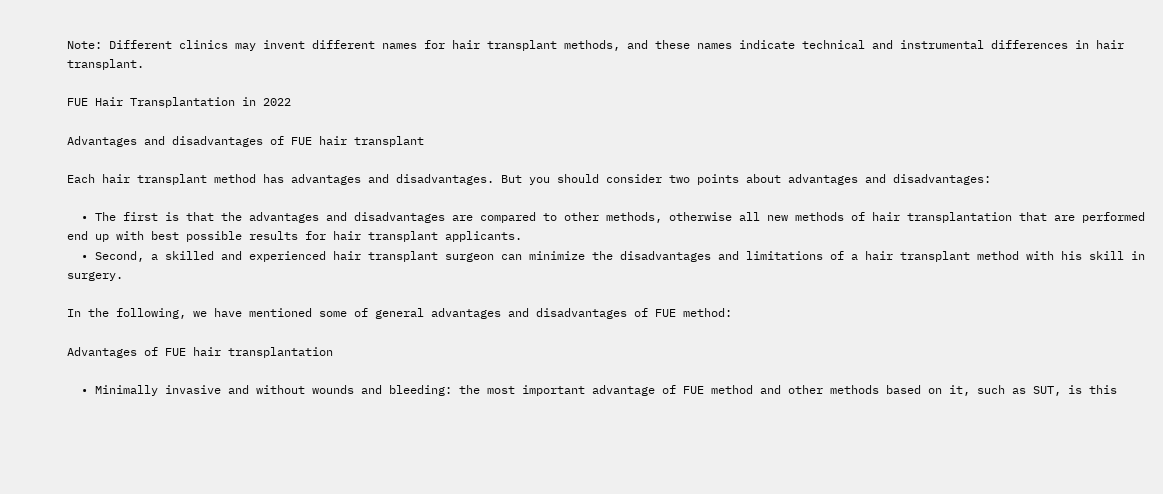Note: Different clinics may invent different names for hair transplant methods, and these names indicate technical and instrumental differences in hair transplant.

FUE Hair Transplantation in 2022

Advantages and disadvantages of FUE hair transplant

Each hair transplant method has advantages and disadvantages. But you should consider two points about advantages and disadvantages:

  • The first is that the advantages and disadvantages are compared to other methods, otherwise all new methods of hair transplantation that are performed end up with best possible results for hair transplant applicants.
  • Second, a skilled and experienced hair transplant surgeon can minimize the disadvantages and limitations of a hair transplant method with his skill in surgery.

In the following, we have mentioned some of general advantages and disadvantages of FUE method:

Advantages of FUE hair transplantation

  • Minimally invasive and without wounds and bleeding: the most important advantage of FUE method and other methods based on it, such as SUT, is this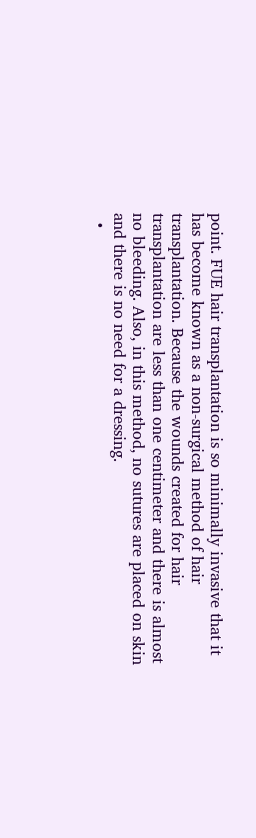point. FUE hair transplantation is so minimally invasive that it has become known as a non-surgical method of hair transplantation. Because the wounds created for hair transplantation are less than one centimeter and there is almost no bleeding. Also, in this method, no sutures are placed on skin and there is no need for a dressing.
  •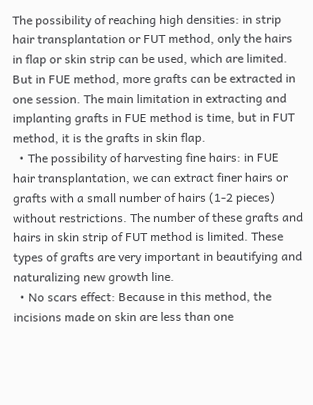The possibility of reaching high densities: in strip hair transplantation or FUT method, only the hairs in flap or skin strip can be used, which are limited. But in FUE method, more grafts can be extracted in one session. The main limitation in extracting and implanting grafts in FUE method is time, but in FUT method, it is the grafts in skin flap.
  • The possibility of harvesting fine hairs: in FUE hair transplantation, we can extract finer hairs or grafts with a small number of hairs (1-2 pieces) without restrictions. The number of these grafts and hairs in skin strip of FUT method is limited. These types of grafts are very important in beautifying and naturalizing new growth line.
  • No scars effect: Because in this method, the incisions made on skin are less than one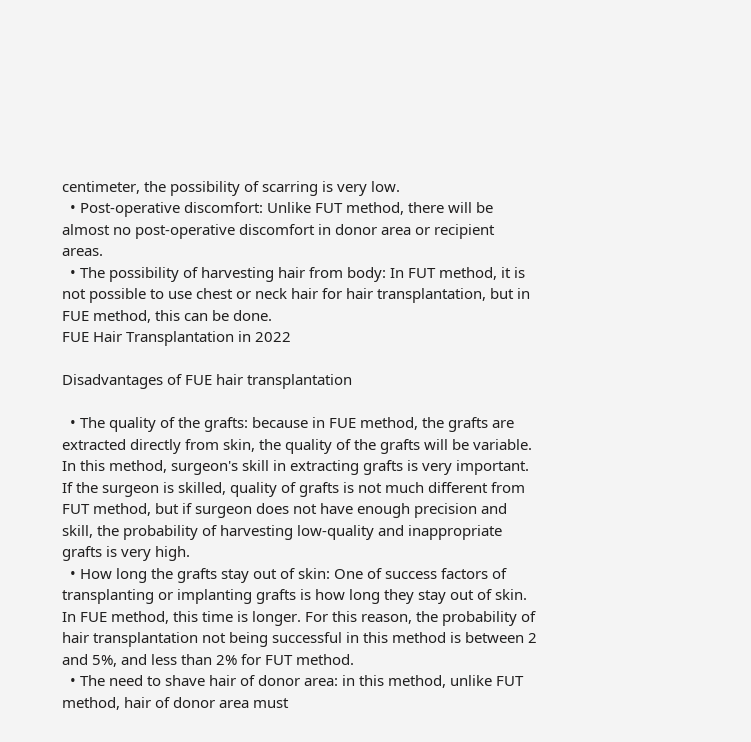centimeter, the possibility of scarring is very low.
  • Post-operative discomfort: Unlike FUT method, there will be almost no post-operative discomfort in donor area or recipient areas.
  • The possibility of harvesting hair from body: In FUT method, it is not possible to use chest or neck hair for hair transplantation, but in FUE method, this can be done.
FUE Hair Transplantation in 2022

Disadvantages of FUE hair transplantation

  • The quality of the grafts: because in FUE method, the grafts are extracted directly from skin, the quality of the grafts will be variable. In this method, surgeon's skill in extracting grafts is very important. If the surgeon is skilled, quality of grafts is not much different from FUT method, but if surgeon does not have enough precision and skill, the probability of harvesting low-quality and inappropriate grafts is very high.
  • How long the grafts stay out of skin: One of success factors of transplanting or implanting grafts is how long they stay out of skin. In FUE method, this time is longer. For this reason, the probability of hair transplantation not being successful in this method is between 2 and 5%, and less than 2% for FUT method.
  • The need to shave hair of donor area: in this method, unlike FUT method, hair of donor area must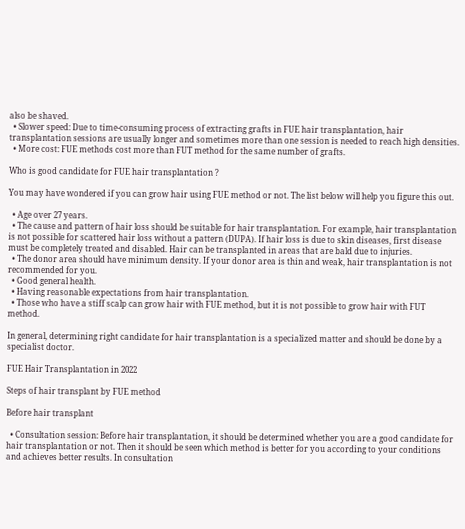also be shaved.
  • Slower speed: Due to time-consuming process of extracting grafts in FUE hair transplantation, hair transplantation sessions are usually longer and sometimes more than one session is needed to reach high densities.
  • More cost: FUE methods cost more than FUT method for the same number of grafts.

Who is good candidate for FUE hair transplantation ?

You may have wondered if you can grow hair using FUE method or not. The list below will help you figure this out.

  • Age over 27 years.
  • The cause and pattern of hair loss should be suitable for hair transplantation. For example, hair transplantation is not possible for scattered hair loss without a pattern (DUPA). If hair loss is due to skin diseases, first disease must be completely treated and disabled. Hair can be transplanted in areas that are bald due to injuries.
  • The donor area should have minimum density. If your donor area is thin and weak, hair transplantation is not recommended for you.
  • Good general health.
  • Having reasonable expectations from hair transplantation.
  • Those who have a stiff scalp can grow hair with FUE method, but it is not possible to grow hair with FUT method.

In general, determining right candidate for hair transplantation is a specialized matter and should be done by a specialist doctor.

FUE Hair Transplantation in 2022

Steps of hair transplant by FUE method

Before hair transplant

  • Consultation session: Before hair transplantation, it should be determined whether you are a good candidate for hair transplantation or not. Then it should be seen which method is better for you according to your conditions and achieves better results. In consultation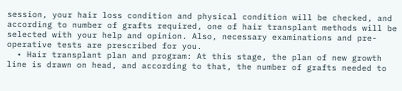session, your hair loss condition and physical condition will be checked, and according to number of grafts required, one of hair transplant methods will be selected with your help and opinion. Also, necessary examinations and pre-operative tests are prescribed for you.
  • Hair transplant plan and program: At this stage, the plan of new growth line is drawn on head, and according to that, the number of grafts needed to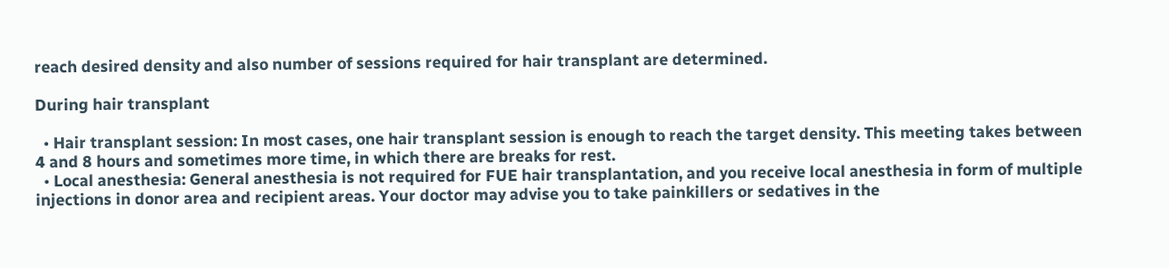reach desired density and also number of sessions required for hair transplant are determined.

During hair transplant

  • Hair transplant session: In most cases, one hair transplant session is enough to reach the target density. This meeting takes between 4 and 8 hours and sometimes more time, in which there are breaks for rest.
  • Local anesthesia: General anesthesia is not required for FUE hair transplantation, and you receive local anesthesia in form of multiple injections in donor area and recipient areas. Your doctor may advise you to take painkillers or sedatives in the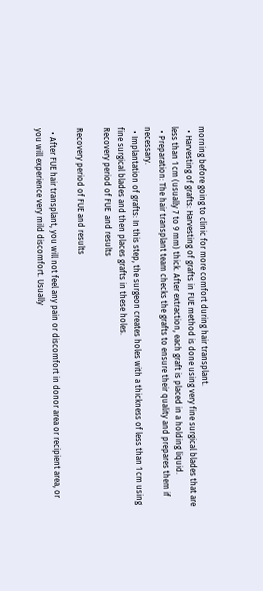morning before going to clinic for more comfort during hair transplant.
  • Harvesting of grafts: Harvesting of grafts in FUE method is done using very fine surgical blades that are less than 1 cm (usually 7 to 9 mm) thick. After extraction, each graft is placed in a holding liquid.
  • Preparation: The hair transplant team checks the grafts to ensure their quality and prepares them if necessary.
  • Implantation of grafts: In this step, the surgeon creates holes with a thickness of less than 1 cm using fine surgical blades and then places grafts in these holes.
Recovery period of FUE  and results

Recovery period of FUE and results

  • After FUE hair transplant, you will not feel any pain or discomfort in donor area or recipient area, or you will experience very mild discomfort. Usually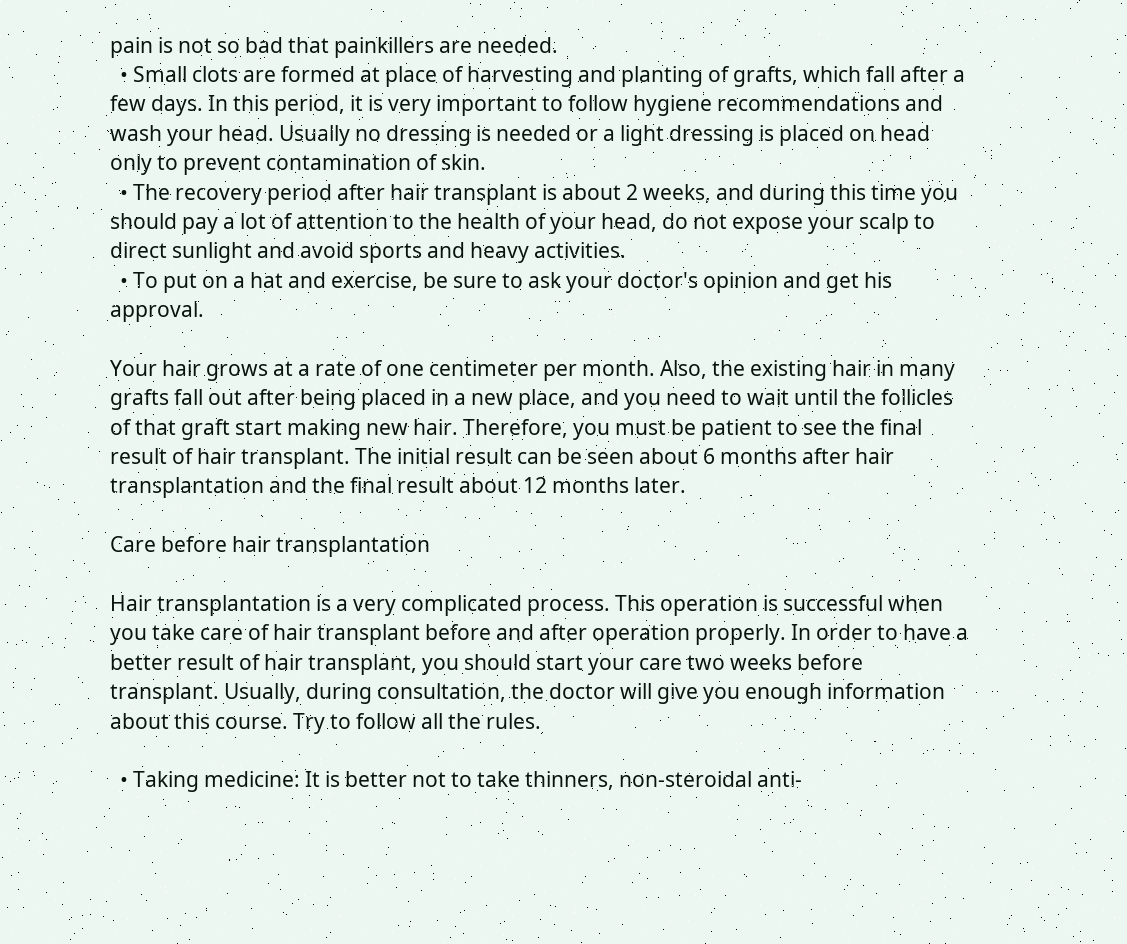pain is not so bad that painkillers are needed.
  • Small clots are formed at place of harvesting and planting of grafts, which fall after a few days. In this period, it is very important to follow hygiene recommendations and wash your head. Usually no dressing is needed or a light dressing is placed on head only to prevent contamination of skin.
  • The recovery period after hair transplant is about 2 weeks, and during this time you should pay a lot of attention to the health of your head, do not expose your scalp to direct sunlight and avoid sports and heavy activities.
  • To put on a hat and exercise, be sure to ask your doctor's opinion and get his approval.

Your hair grows at a rate of one centimeter per month. Also, the existing hair in many grafts fall out after being placed in a new place, and you need to wait until the follicles of that graft start making new hair. Therefore, you must be patient to see the final result of hair transplant. The initial result can be seen about 6 months after hair transplantation and the final result about 12 months later.

Care before hair transplantation

Hair transplantation is a very complicated process. This operation is successful when you take care of hair transplant before and after operation properly. In order to have a better result of hair transplant, you should start your care two weeks before transplant. Usually, during consultation, the doctor will give you enough information about this course. Try to follow all the rules.

  • Taking medicine: It is better not to take thinners, non-steroidal anti-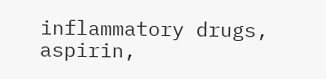inflammatory drugs, aspirin,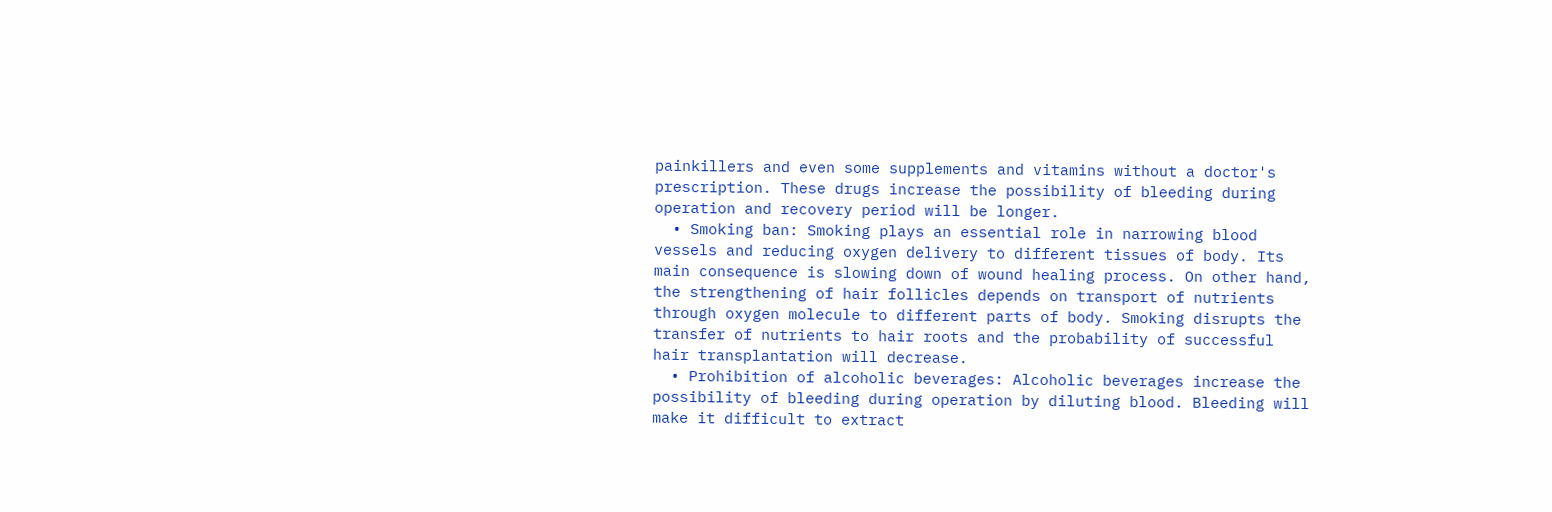painkillers and even some supplements and vitamins without a doctor's prescription. These drugs increase the possibility of bleeding during operation and recovery period will be longer.
  • Smoking ban: Smoking plays an essential role in narrowing blood vessels and reducing oxygen delivery to different tissues of body. Its main consequence is slowing down of wound healing process. On other hand, the strengthening of hair follicles depends on transport of nutrients through oxygen molecule to different parts of body. Smoking disrupts the transfer of nutrients to hair roots and the probability of successful hair transplantation will decrease.
  • Prohibition of alcoholic beverages: Alcoholic beverages increase the possibility of bleeding during operation by diluting blood. Bleeding will make it difficult to extract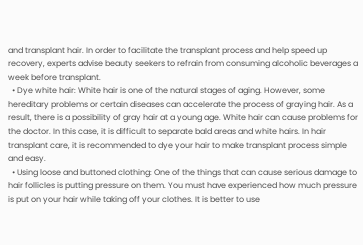and transplant hair. In order to facilitate the transplant process and help speed up recovery, experts advise beauty seekers to refrain from consuming alcoholic beverages a week before transplant.
  • Dye white hair: White hair is one of the natural stages of aging. However, some hereditary problems or certain diseases can accelerate the process of graying hair. As a result, there is a possibility of gray hair at a young age. White hair can cause problems for the doctor. In this case, it is difficult to separate bald areas and white hairs. In hair transplant care, it is recommended to dye your hair to make transplant process simple and easy.
  • Using loose and buttoned clothing: One of the things that can cause serious damage to hair follicles is putting pressure on them. You must have experienced how much pressure is put on your hair while taking off your clothes. It is better to use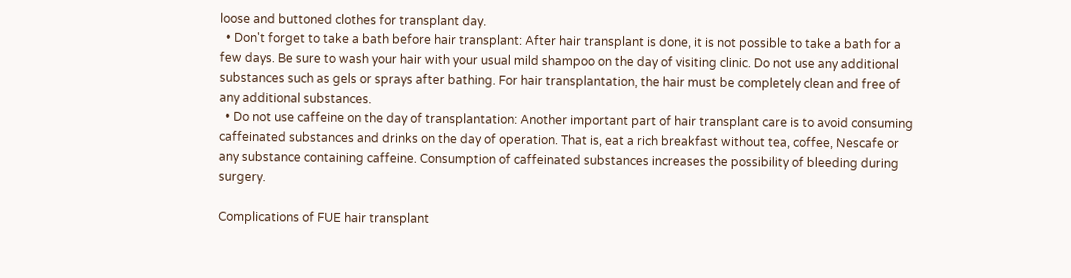loose and buttoned clothes for transplant day.
  • Don't forget to take a bath before hair transplant: After hair transplant is done, it is not possible to take a bath for a few days. Be sure to wash your hair with your usual mild shampoo on the day of visiting clinic. Do not use any additional substances such as gels or sprays after bathing. For hair transplantation, the hair must be completely clean and free of any additional substances.
  • Do not use caffeine on the day of transplantation: Another important part of hair transplant care is to avoid consuming caffeinated substances and drinks on the day of operation. That is, eat a rich breakfast without tea, coffee, Nescafe or any substance containing caffeine. Consumption of caffeinated substances increases the possibility of bleeding during surgery.

Complications of FUE hair transplant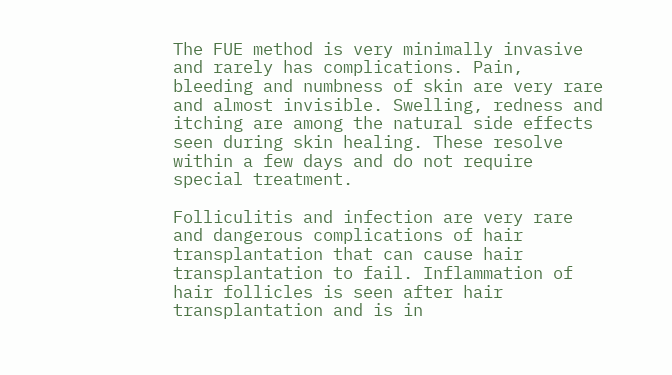The FUE method is very minimally invasive and rarely has complications. Pain, bleeding and numbness of skin are very rare and almost invisible. Swelling, redness and itching are among the natural side effects seen during skin healing. These resolve within a few days and do not require special treatment.

Folliculitis and infection are very rare and dangerous complications of hair transplantation that can cause hair transplantation to fail. Inflammation of hair follicles is seen after hair transplantation and is in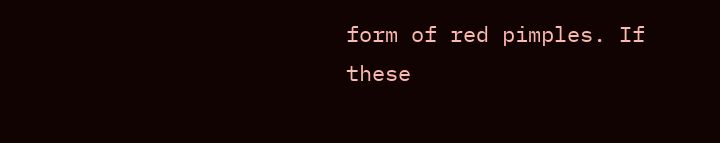form of red pimples. If these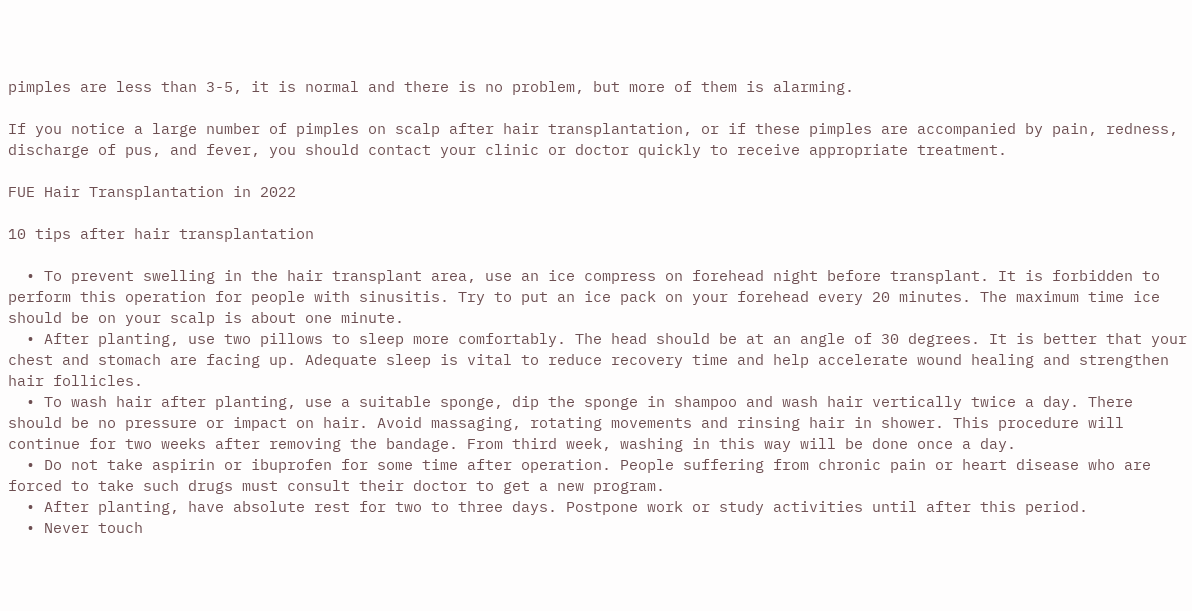pimples are less than 3-5, it is normal and there is no problem, but more of them is alarming.

If you notice a large number of pimples on scalp after hair transplantation, or if these pimples are accompanied by pain, redness, discharge of pus, and fever, you should contact your clinic or doctor quickly to receive appropriate treatment.

FUE Hair Transplantation in 2022

10 tips after hair transplantation

  • To prevent swelling in the hair transplant area, use an ice compress on forehead night before transplant. It is forbidden to perform this operation for people with sinusitis. Try to put an ice pack on your forehead every 20 minutes. The maximum time ice should be on your scalp is about one minute.
  • After planting, use two pillows to sleep more comfortably. The head should be at an angle of 30 degrees. It is better that your chest and stomach are facing up. Adequate sleep is vital to reduce recovery time and help accelerate wound healing and strengthen hair follicles.
  • To wash hair after planting, use a suitable sponge, dip the sponge in shampoo and wash hair vertically twice a day. There should be no pressure or impact on hair. Avoid massaging, rotating movements and rinsing hair in shower. This procedure will continue for two weeks after removing the bandage. From third week, washing in this way will be done once a day.
  • Do not take aspirin or ibuprofen for some time after operation. People suffering from chronic pain or heart disease who are forced to take such drugs must consult their doctor to get a new program.
  • After planting, have absolute rest for two to three days. Postpone work or study activities until after this period.
  • Never touch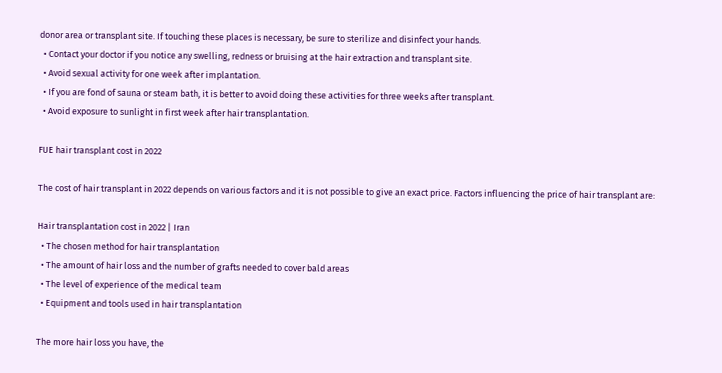donor area or transplant site. If touching these places is necessary, be sure to sterilize and disinfect your hands.
  • Contact your doctor if you notice any swelling, redness or bruising at the hair extraction and transplant site.
  • Avoid sexual activity for one week after implantation.
  • If you are fond of sauna or steam bath, it is better to avoid doing these activities for three weeks after transplant.
  • Avoid exposure to sunlight in first week after hair transplantation.

FUE hair transplant cost in 2022

The cost of hair transplant in 2022 depends on various factors and it is not possible to give an exact price. Factors influencing the price of hair transplant are:

Hair transplantation cost in 2022 | Iran
  • The chosen method for hair transplantation
  • The amount of hair loss and the number of grafts needed to cover bald areas
  • The level of experience of the medical team
  • Equipment and tools used in hair transplantation

The more hair loss you have, the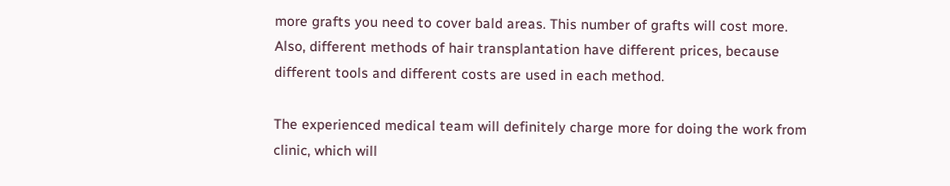more grafts you need to cover bald areas. This number of grafts will cost more. Also, different methods of hair transplantation have different prices, because different tools and different costs are used in each method.

The experienced medical team will definitely charge more for doing the work from clinic, which will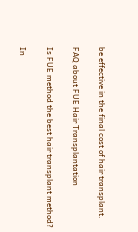be effective in the final cost of hair transplant.

FAQ about FUE Hair Transplantation

Is FUE method the best hair transplant method?

In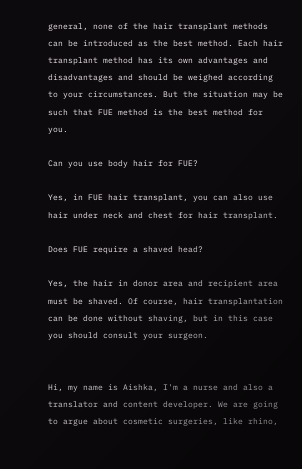general, none of the hair transplant methods can be introduced as the best method. Each hair transplant method has its own advantages and disadvantages and should be weighed according to your circumstances. But the situation may be such that FUE method is the best method for you.

Can you use body hair for FUE?

Yes, in FUE hair transplant, you can also use hair under neck and chest for hair transplant.

Does FUE require a shaved head?

Yes, the hair in donor area and recipient area must be shaved. Of course, hair transplantation can be done without shaving, but in this case you should consult your surgeon.


Hi, my name is Aishka, I'm a nurse and also a translator and content developer. We are going to argue about cosmetic surgeries, like rhino,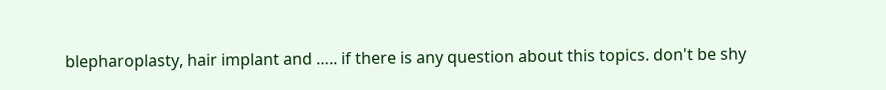blepharoplasty, hair implant and ….. if there is any question about this topics. don't be shy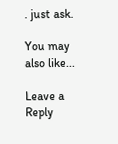. just ask.

You may also like...

Leave a Reply